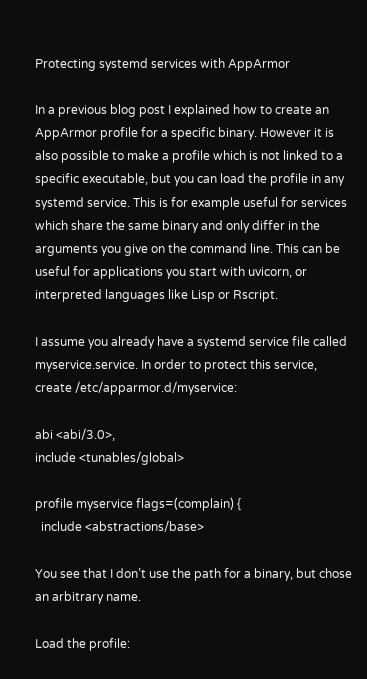Protecting systemd services with AppArmor

In a previous blog post I explained how to create an AppArmor profile for a specific binary. However it is also possible to make a profile which is not linked to a specific executable, but you can load the profile in any systemd service. This is for example useful for services which share the same binary and only differ in the arguments you give on the command line. This can be useful for applications you start with uvicorn, or interpreted languages like Lisp or Rscript.

I assume you already have a systemd service file called myservice.service. In order to protect this service, create /etc/apparmor.d/myservice:

abi <abi/3.0>,
include <tunables/global>

profile myservice flags=(complain) {
  include <abstractions/base>

You see that I don’t use the path for a binary, but chose an arbitrary name.

Load the profile: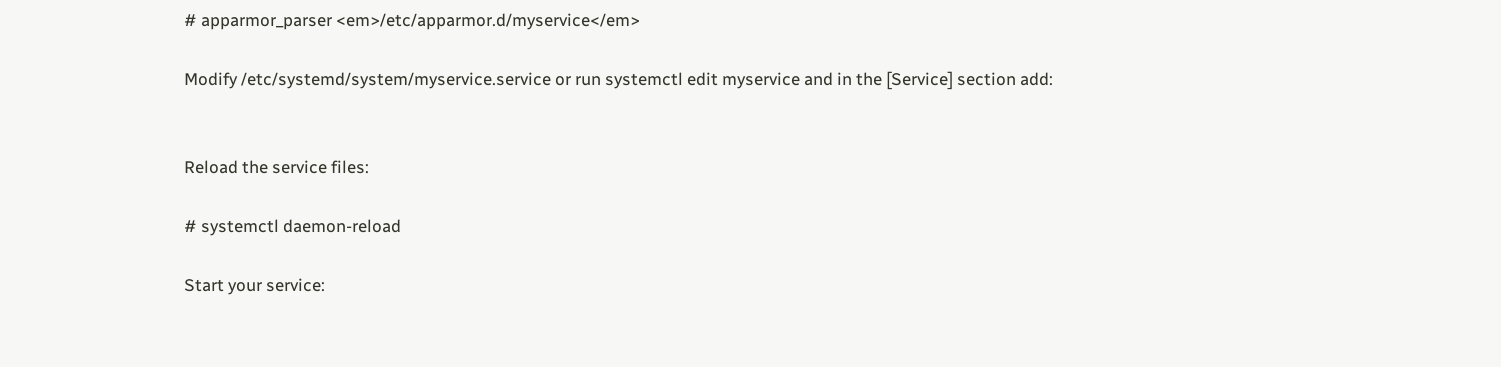# apparmor_parser <em>/etc/apparmor.d/myservice</em>

Modify /etc/systemd/system/myservice.service or run systemctl edit myservice and in the [Service] section add:


Reload the service files:

# systemctl daemon-reload

Start your service: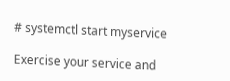# systemctl start myservice

Exercise your service and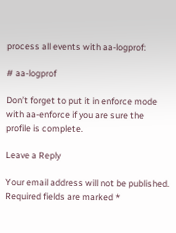process all events with aa-logprof:

# aa-logprof

Don’t forget to put it in enforce mode with aa-enforce if you are sure the profile is complete.

Leave a Reply

Your email address will not be published. Required fields are marked *